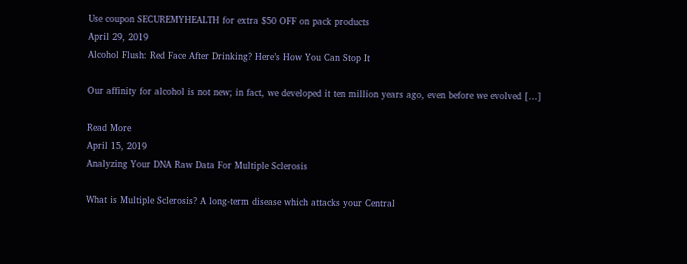Use coupon SECUREMYHEALTH for extra $50 OFF on pack products
April 29, 2019
Alcohol Flush: Red Face After Drinking? Here’s How You Can Stop It

Our affinity for alcohol is not new; in fact, we developed it ten million years ago, even before we evolved […]

Read More
April 15, 2019
Analyzing Your DNA Raw Data For Multiple Sclerosis

What is Multiple Sclerosis? A long-term disease which attacks your Central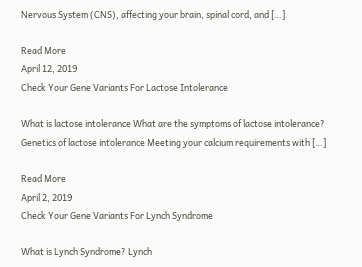Nervous System (CNS), affecting your brain, spinal cord, and […]

Read More
April 12, 2019
Check Your Gene Variants For Lactose Intolerance

What is lactose intolerance What are the symptoms of lactose intolerance? Genetics of lactose intolerance Meeting your calcium requirements with […]

Read More
April 2, 2019
Check Your Gene Variants For Lynch Syndrome

What is Lynch Syndrome? Lynch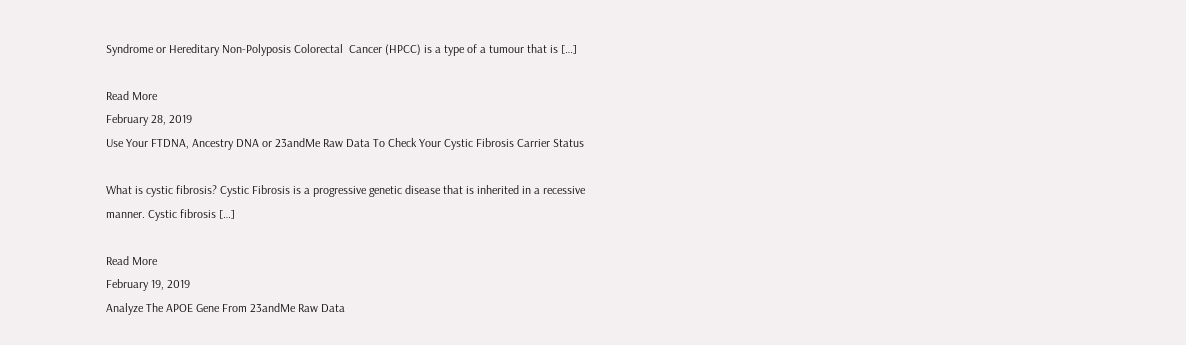Syndrome or Hereditary Non-Polyposis Colorectal  Cancer (HPCC) is a type of a tumour that is […]

Read More
February 28, 2019
Use Your FTDNA, Ancestry DNA or 23andMe Raw Data To Check Your Cystic Fibrosis Carrier Status

What is cystic fibrosis? Cystic Fibrosis is a progressive genetic disease that is inherited in a recessive manner. Cystic fibrosis […]

Read More
February 19, 2019
Analyze The APOE Gene From 23andMe Raw Data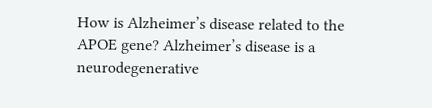How is Alzheimer’s disease related to the APOE gene? Alzheimer’s disease is a neurodegenerative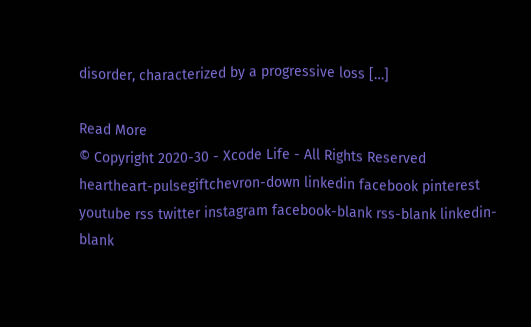disorder, characterized by a progressive loss […]

Read More
© Copyright 2020-30 - Xcode Life - All Rights Reserved
heartheart-pulsegiftchevron-down linkedin facebook pinterest youtube rss twitter instagram facebook-blank rss-blank linkedin-blank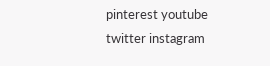pinterest youtube twitter instagram